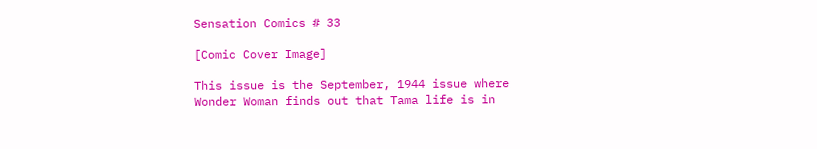Sensation Comics # 33

[Comic Cover Image]

This issue is the September, 1944 issue where Wonder Woman finds out that Tama life is in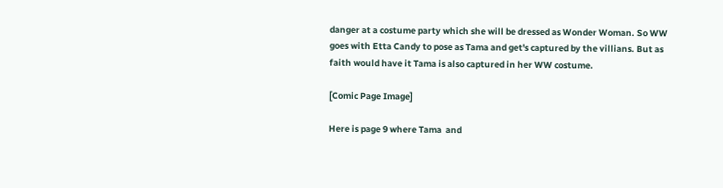danger at a costume party which she will be dressed as Wonder Woman. So WW goes with Etta Candy to pose as Tama and get's captured by the villians. But as faith would have it Tama is also captured in her WW costume.

[Comic Page Image]

Here is page 9 where Tama  and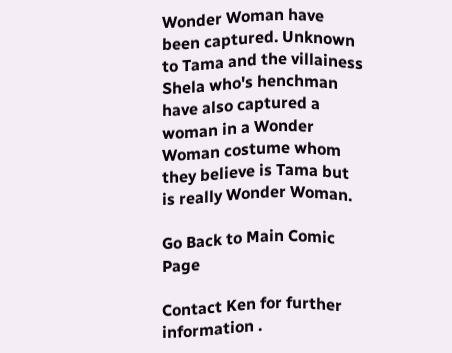Wonder Woman have been captured. Unknown to Tama and the villainess Shela who's henchman have also captured a woman in a Wonder Woman costume whom they believe is Tama but is really Wonder Woman.

Go Back to Main Comic Page

Contact Ken for further information .